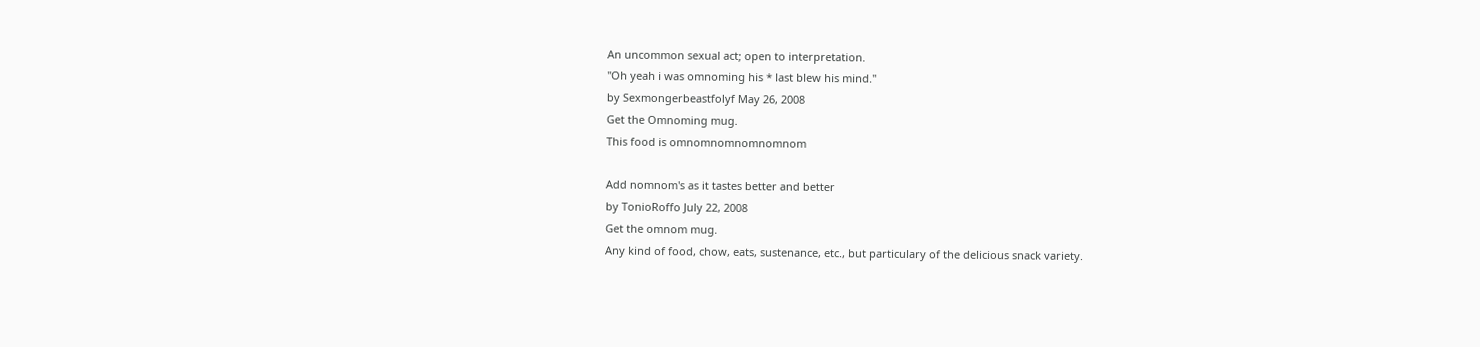An uncommon sexual act; open to interpretation.
''Oh yeah i was omnoming his * last blew his mind.''
by Sexmongerbeastfolyf May 26, 2008
Get the Omnoming mug.
This food is omnomnomnomnomnom

Add nomnom's as it tastes better and better
by TonioRoffo July 22, 2008
Get the omnom mug.
Any kind of food, chow, eats, sustenance, etc., but particulary of the delicious snack variety.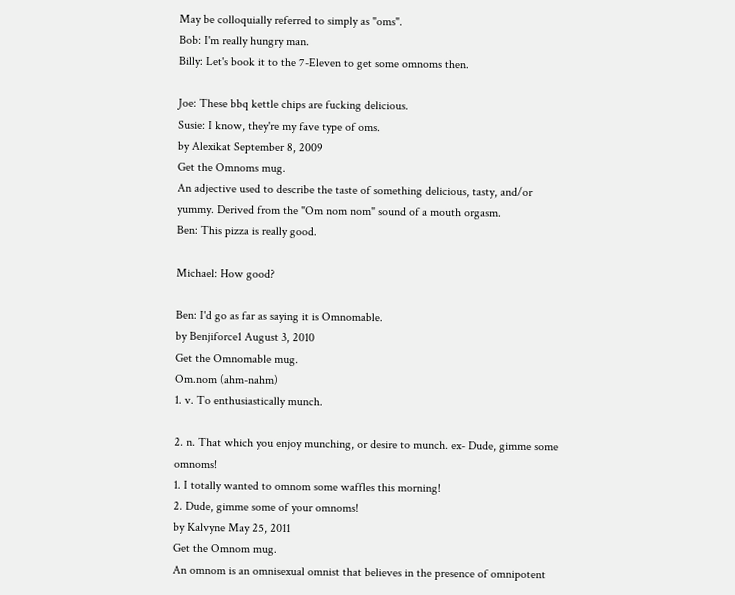May be colloquially referred to simply as "oms".
Bob: I'm really hungry man.
Billy: Let's book it to the 7-Eleven to get some omnoms then.

Joe: These bbq kettle chips are fucking delicious.
Susie: I know, they're my fave type of oms.
by Alexikat September 8, 2009
Get the Omnoms mug.
An adjective used to describe the taste of something delicious, tasty, and/or yummy. Derived from the "Om nom nom" sound of a mouth orgasm.
Ben: This pizza is really good.

Michael: How good?

Ben: I'd go as far as saying it is Omnomable.
by Benjiforce1 August 3, 2010
Get the Omnomable mug.
Om.nom (ahm-nahm)
1. v. To enthusiastically munch.

2. n. That which you enjoy munching, or desire to munch. ex- Dude, gimme some omnoms!
1. I totally wanted to omnom some waffles this morning!
2. Dude, gimme some of your omnoms!
by Kalvyne May 25, 2011
Get the Omnom mug.
An omnom is an omnisexual omnist that believes in the presence of omnipotent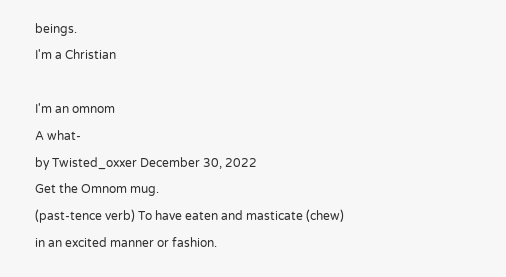beings.
I'm a Christian

I'm an omnom
A what-
by Twisted_oxxer December 30, 2022
Get the Omnom mug.
(past-tence verb) To have eaten and masticate (chew) in an excited manner or fashion.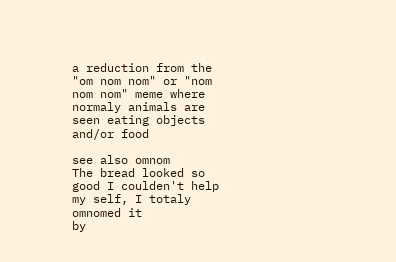a reduction from the "om nom nom" or "nom nom nom" meme where normaly animals are seen eating objects and/or food

see also omnom
The bread looked so good I coulden't help my self, I totaly omnomed it
by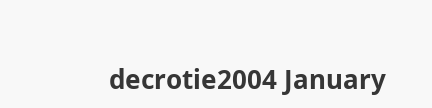decrotie2004 January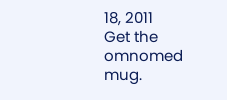18, 2011
Get the omnomed mug.